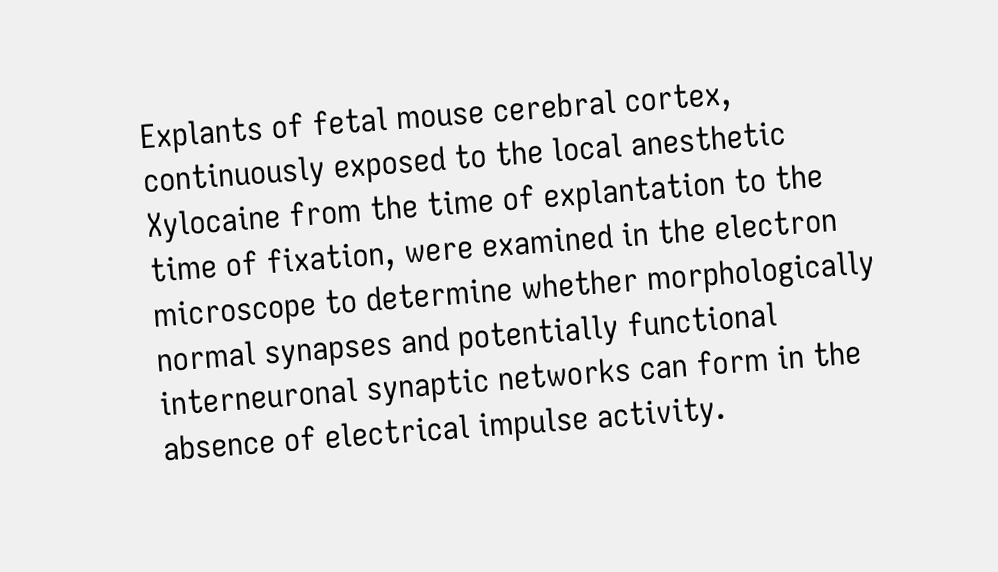Explants of fetal mouse cerebral cortex, continuously exposed to the local anesthetic Xylocaine from the time of explantation to the time of fixation, were examined in the electron microscope to determine whether morphologically normal synapses and potentially functional interneuronal synaptic networks can form in the absence of electrical impulse activity.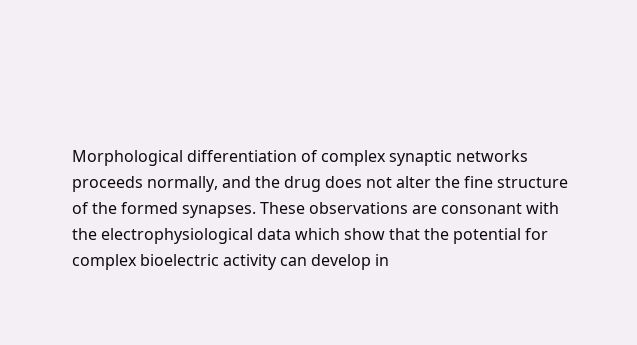Morphological differentiation of complex synaptic networks proceeds normally, and the drug does not alter the fine structure of the formed synapses. These observations are consonant with the electrophysiological data which show that the potential for complex bioelectric activity can develop in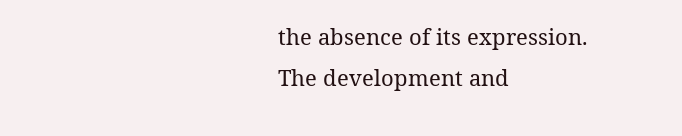the absence of its expression. The development and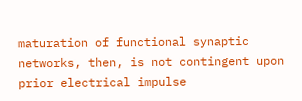maturation of functional synaptic networks, then, is not contingent upon prior electrical impulse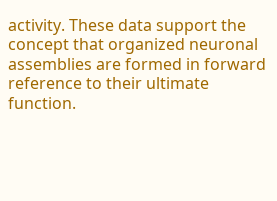activity. These data support the concept that organized neuronal assemblies are formed in forward reference to their ultimate function.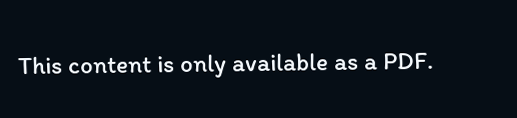This content is only available as a PDF.